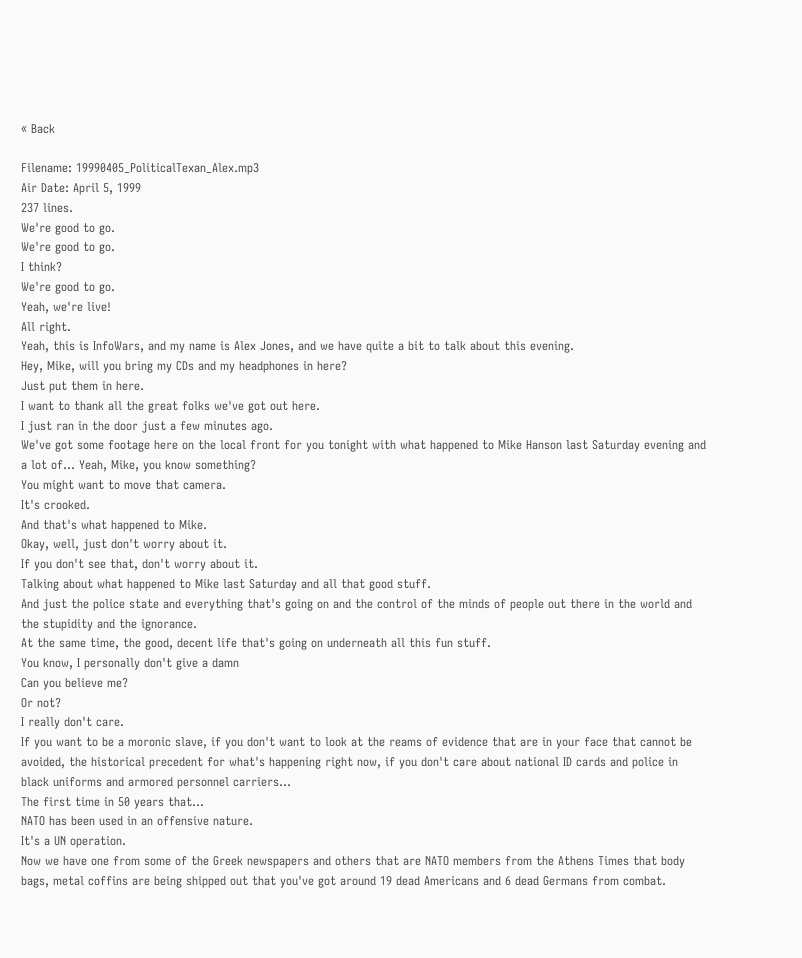« Back

Filename: 19990405_PoliticalTexan_Alex.mp3
Air Date: April 5, 1999
237 lines.
We're good to go.
We're good to go.
I think?
We're good to go.
Yeah, we're live!
All right.
Yeah, this is InfoWars, and my name is Alex Jones, and we have quite a bit to talk about this evening.
Hey, Mike, will you bring my CDs and my headphones in here?
Just put them in here.
I want to thank all the great folks we've got out here.
I just ran in the door just a few minutes ago.
We've got some footage here on the local front for you tonight with what happened to Mike Hanson last Saturday evening and a lot of... Yeah, Mike, you know something?
You might want to move that camera.
It's crooked.
And that's what happened to Mike.
Okay, well, just don't worry about it.
If you don't see that, don't worry about it.
Talking about what happened to Mike last Saturday and all that good stuff.
And just the police state and everything that's going on and the control of the minds of people out there in the world and the stupidity and the ignorance.
At the same time, the good, decent life that's going on underneath all this fun stuff.
You know, I personally don't give a damn
Can you believe me?
Or not?
I really don't care.
If you want to be a moronic slave, if you don't want to look at the reams of evidence that are in your face that cannot be avoided, the historical precedent for what's happening right now, if you don't care about national ID cards and police in black uniforms and armored personnel carriers...
The first time in 50 years that...
NATO has been used in an offensive nature.
It's a UN operation.
Now we have one from some of the Greek newspapers and others that are NATO members from the Athens Times that body bags, metal coffins are being shipped out that you've got around 19 dead Americans and 6 dead Germans from combat.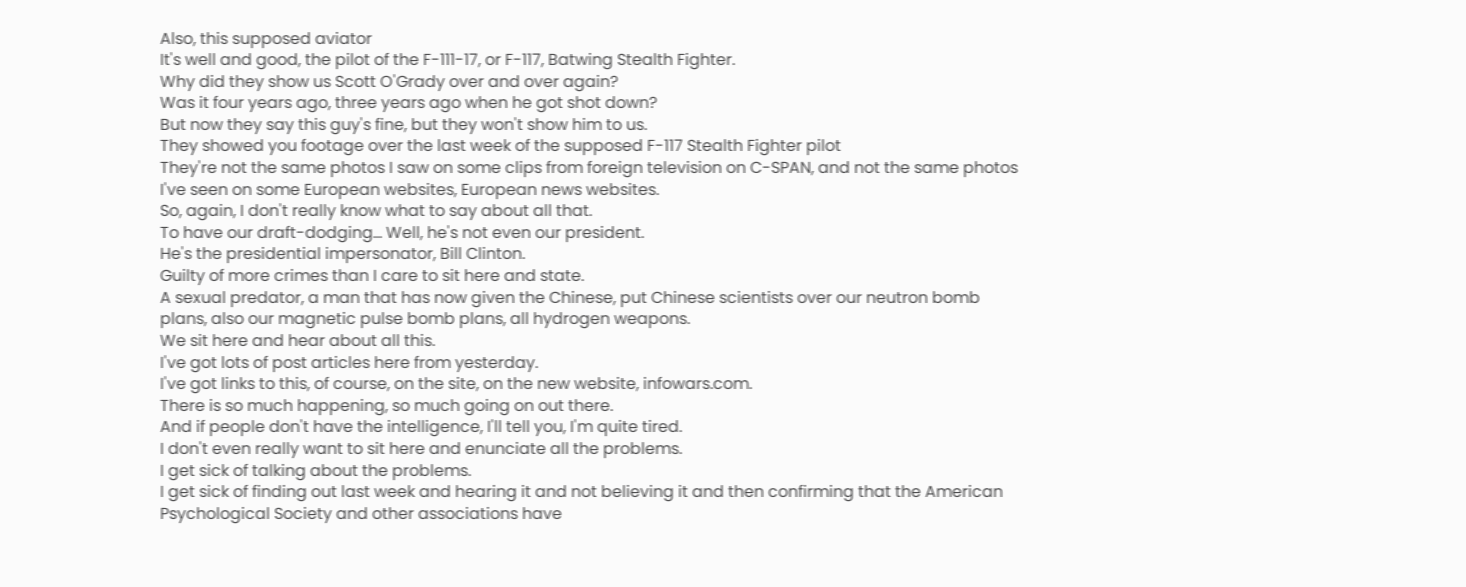Also, this supposed aviator
It's well and good, the pilot of the F-111-17, or F-117, Batwing Stealth Fighter.
Why did they show us Scott O'Grady over and over again?
Was it four years ago, three years ago when he got shot down?
But now they say this guy's fine, but they won't show him to us.
They showed you footage over the last week of the supposed F-117 Stealth Fighter pilot
They're not the same photos I saw on some clips from foreign television on C-SPAN, and not the same photos I've seen on some European websites, European news websites.
So, again, I don't really know what to say about all that.
To have our draft-dodging... Well, he's not even our president.
He's the presidential impersonator, Bill Clinton.
Guilty of more crimes than I care to sit here and state.
A sexual predator, a man that has now given the Chinese, put Chinese scientists over our neutron bomb plans, also our magnetic pulse bomb plans, all hydrogen weapons.
We sit here and hear about all this.
I've got lots of post articles here from yesterday.
I've got links to this, of course, on the site, on the new website, infowars.com.
There is so much happening, so much going on out there.
And if people don't have the intelligence, I'll tell you, I'm quite tired.
I don't even really want to sit here and enunciate all the problems.
I get sick of talking about the problems.
I get sick of finding out last week and hearing it and not believing it and then confirming that the American Psychological Society and other associations have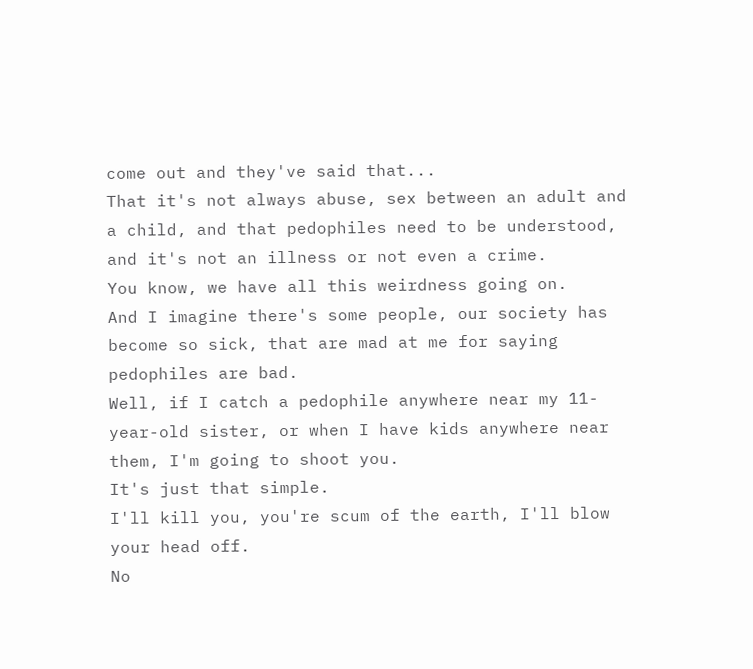come out and they've said that...
That it's not always abuse, sex between an adult and a child, and that pedophiles need to be understood, and it's not an illness or not even a crime.
You know, we have all this weirdness going on.
And I imagine there's some people, our society has become so sick, that are mad at me for saying pedophiles are bad.
Well, if I catch a pedophile anywhere near my 11-year-old sister, or when I have kids anywhere near them, I'm going to shoot you.
It's just that simple.
I'll kill you, you're scum of the earth, I'll blow your head off.
No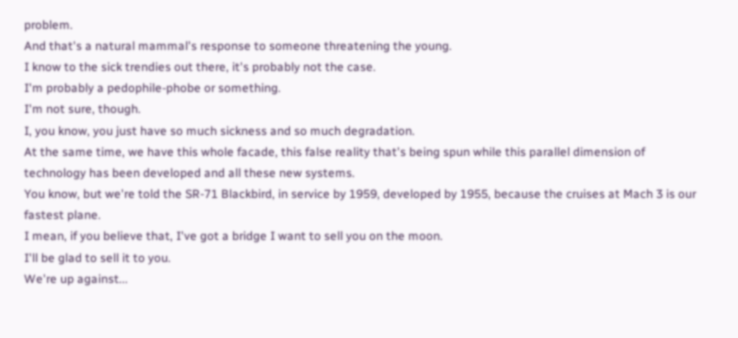problem.
And that's a natural mammal's response to someone threatening the young.
I know to the sick trendies out there, it's probably not the case.
I'm probably a pedophile-phobe or something.
I'm not sure, though.
I, you know, you just have so much sickness and so much degradation.
At the same time, we have this whole facade, this false reality that's being spun while this parallel dimension of technology has been developed and all these new systems.
You know, but we're told the SR-71 Blackbird, in service by 1959, developed by 1955, because the cruises at Mach 3 is our fastest plane.
I mean, if you believe that, I've got a bridge I want to sell you on the moon.
I'll be glad to sell it to you.
We're up against...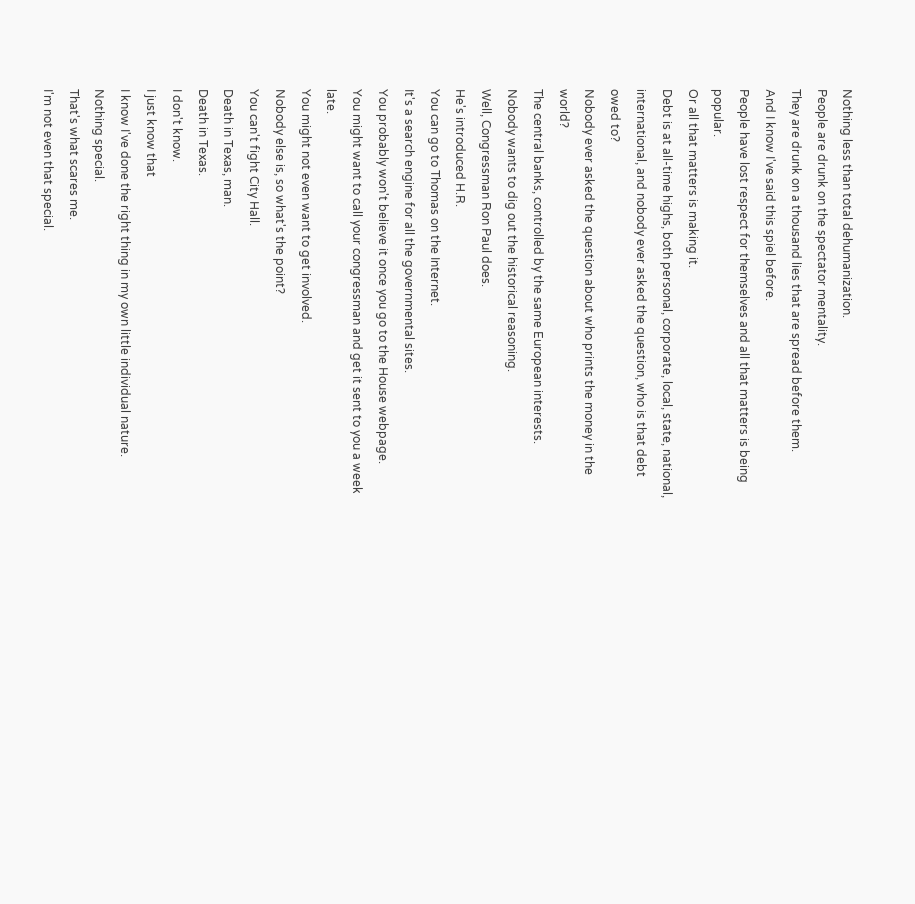Nothing less than total dehumanization.
People are drunk on the spectator mentality.
They are drunk on a thousand lies that are spread before them.
And I know I've said this spiel before.
People have lost respect for themselves and all that matters is being popular.
Or all that matters is making it.
Debt is at all-time highs, both personal, corporate, local, state, national, international, and nobody ever asked the question, who is that debt owed to?
Nobody ever asked the question about who prints the money in the world?
The central banks, controlled by the same European interests.
Nobody wants to dig out the historical reasoning.
Well, Congressman Ron Paul does.
He's introduced H.R.
You can go to Thomas on the Internet.
It's a search engine for all the governmental sites.
You probably won't believe it once you go to the House webpage.
You might want to call your congressman and get it sent to you a week late.
You might not even want to get involved.
Nobody else is, so what's the point?
You can't fight City Hall.
Death in Texas, man.
Death in Texas.
I don't know.
I just know that
I know I've done the right thing in my own little individual nature.
Nothing special.
That's what scares me.
I'm not even that special.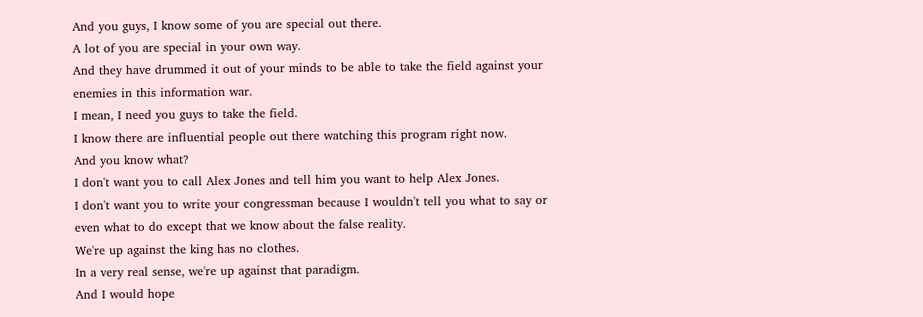And you guys, I know some of you are special out there.
A lot of you are special in your own way.
And they have drummed it out of your minds to be able to take the field against your enemies in this information war.
I mean, I need you guys to take the field.
I know there are influential people out there watching this program right now.
And you know what?
I don't want you to call Alex Jones and tell him you want to help Alex Jones.
I don't want you to write your congressman because I wouldn't tell you what to say or even what to do except that we know about the false reality.
We're up against the king has no clothes.
In a very real sense, we're up against that paradigm.
And I would hope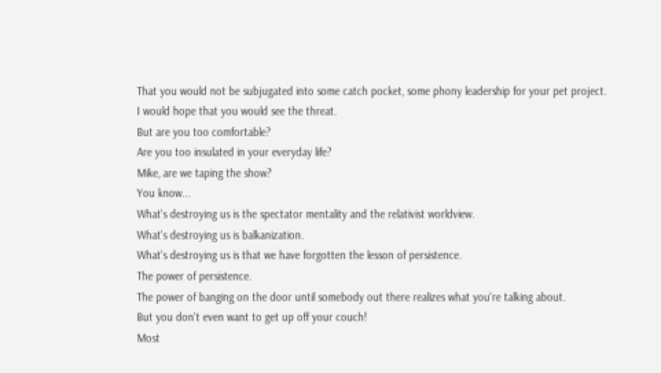That you would not be subjugated into some catch pocket, some phony leadership for your pet project.
I would hope that you would see the threat.
But are you too comfortable?
Are you too insulated in your everyday life?
Mike, are we taping the show?
You know...
What's destroying us is the spectator mentality and the relativist worldview.
What's destroying us is balkanization.
What's destroying us is that we have forgotten the lesson of persistence.
The power of persistence.
The power of banging on the door until somebody out there realizes what you're talking about.
But you don't even want to get up off your couch!
Most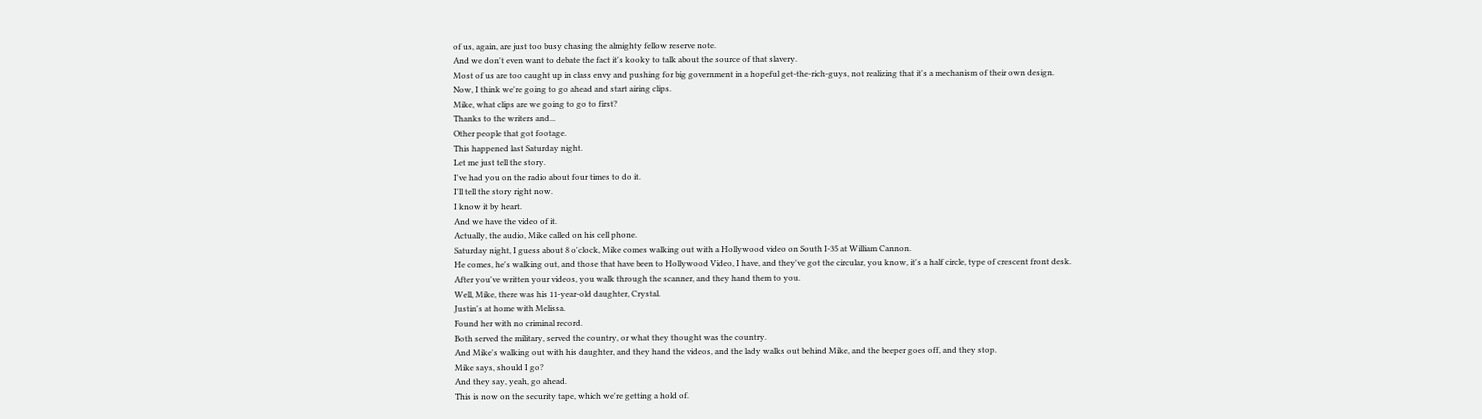of us, again, are just too busy chasing the almighty fellow reserve note.
And we don't even want to debate the fact it's kooky to talk about the source of that slavery.
Most of us are too caught up in class envy and pushing for big government in a hopeful get-the-rich-guys, not realizing that it's a mechanism of their own design.
Now, I think we're going to go ahead and start airing clips.
Mike, what clips are we going to go to first?
Thanks to the writers and...
Other people that got footage.
This happened last Saturday night.
Let me just tell the story.
I've had you on the radio about four times to do it.
I'll tell the story right now.
I know it by heart.
And we have the video of it.
Actually, the audio, Mike called on his cell phone.
Saturday night, I guess about 8 o'clock, Mike comes walking out with a Hollywood video on South I-35 at William Cannon.
He comes, he's walking out, and those that have been to Hollywood Video, I have, and they've got the circular, you know, it's a half circle, type of crescent front desk.
After you've written your videos, you walk through the scanner, and they hand them to you.
Well, Mike, there was his 11-year-old daughter, Crystal.
Justin's at home with Melissa.
Found her with no criminal record.
Both served the military, served the country, or what they thought was the country.
And Mike's walking out with his daughter, and they hand the videos, and the lady walks out behind Mike, and the beeper goes off, and they stop.
Mike says, should I go?
And they say, yeah, go ahead.
This is now on the security tape, which we're getting a hold of.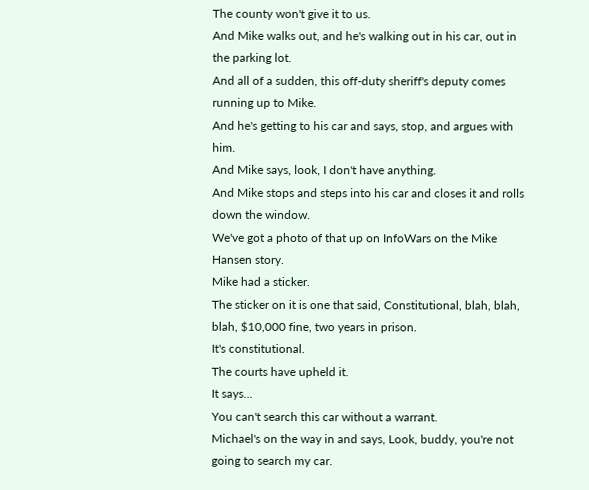The county won't give it to us.
And Mike walks out, and he's walking out in his car, out in the parking lot.
And all of a sudden, this off-duty sheriff's deputy comes running up to Mike.
And he's getting to his car and says, stop, and argues with him.
And Mike says, look, I don't have anything.
And Mike stops and steps into his car and closes it and rolls down the window.
We've got a photo of that up on InfoWars on the Mike Hansen story.
Mike had a sticker.
The sticker on it is one that said, Constitutional, blah, blah, blah, $10,000 fine, two years in prison.
It's constitutional.
The courts have upheld it.
It says...
You can't search this car without a warrant.
Michael's on the way in and says, Look, buddy, you're not going to search my car.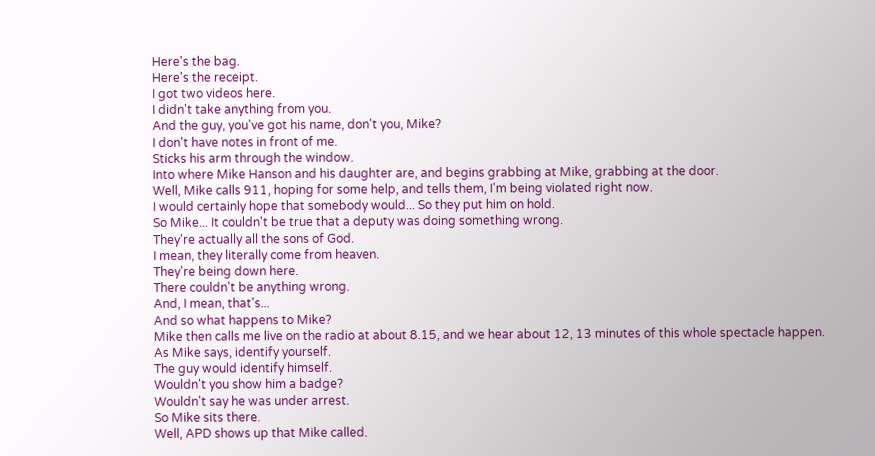Here's the bag.
Here's the receipt.
I got two videos here.
I didn't take anything from you.
And the guy, you've got his name, don't you, Mike?
I don't have notes in front of me.
Sticks his arm through the window.
Into where Mike Hanson and his daughter are, and begins grabbing at Mike, grabbing at the door.
Well, Mike calls 911, hoping for some help, and tells them, I'm being violated right now.
I would certainly hope that somebody would... So they put him on hold.
So Mike... It couldn't be true that a deputy was doing something wrong.
They're actually all the sons of God.
I mean, they literally come from heaven.
They're being down here.
There couldn't be anything wrong.
And, I mean, that's...
And so what happens to Mike?
Mike then calls me live on the radio at about 8.15, and we hear about 12, 13 minutes of this whole spectacle happen.
As Mike says, identify yourself.
The guy would identify himself.
Wouldn't you show him a badge?
Wouldn't say he was under arrest.
So Mike sits there.
Well, APD shows up that Mike called.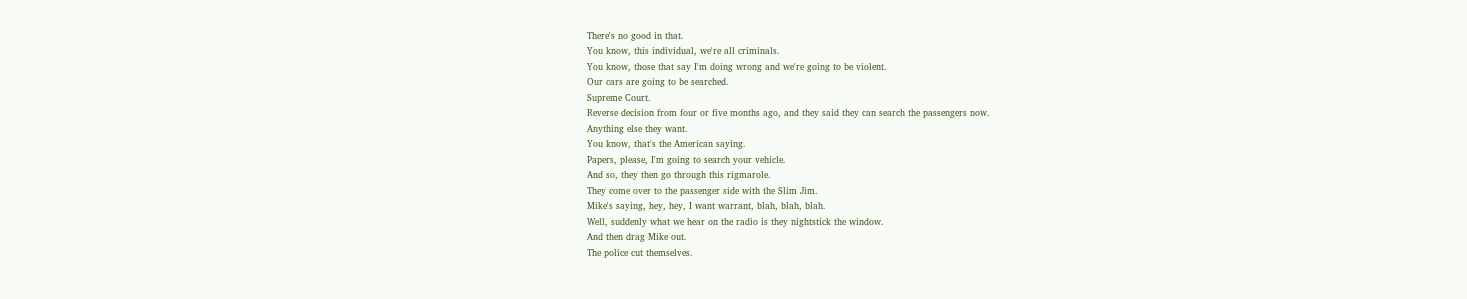There's no good in that.
You know, this individual, we're all criminals.
You know, those that say I'm doing wrong and we're going to be violent.
Our cars are going to be searched.
Supreme Court.
Reverse decision from four or five months ago, and they said they can search the passengers now.
Anything else they want.
You know, that's the American saying.
Papers, please, I'm going to search your vehicle.
And so, they then go through this rigmarole.
They come over to the passenger side with the Slim Jim.
Mike's saying, hey, hey, I want warrant, blah, blah, blah.
Well, suddenly what we hear on the radio is they nightstick the window.
And then drag Mike out.
The police cut themselves.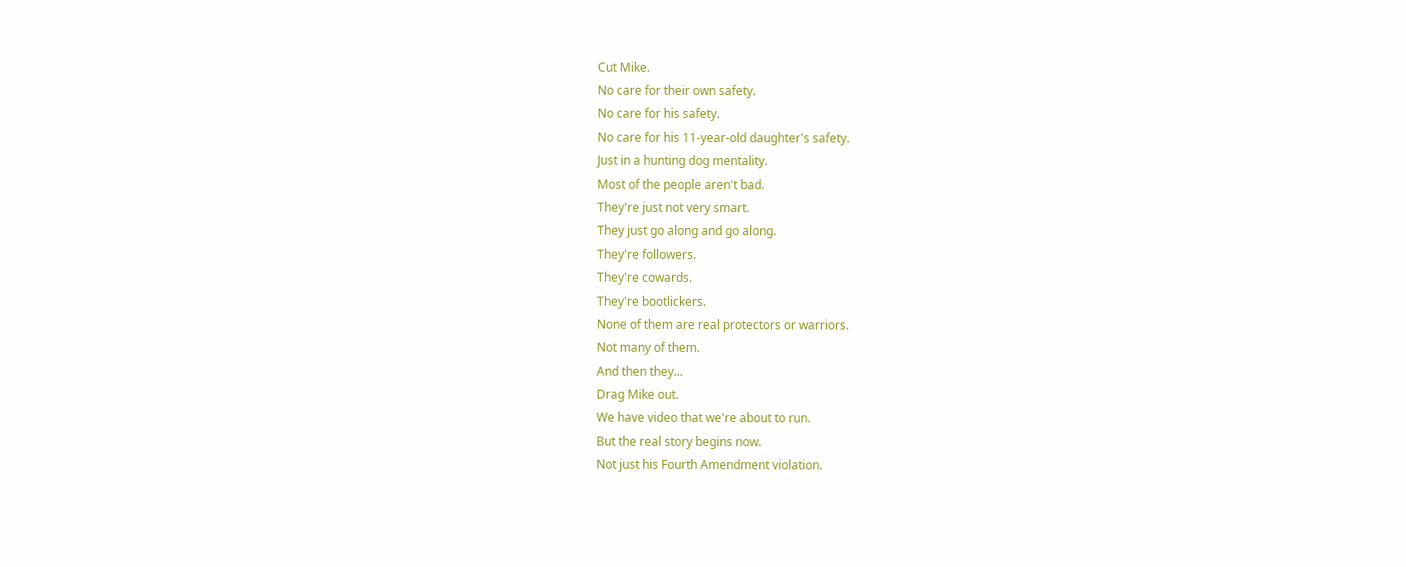Cut Mike.
No care for their own safety.
No care for his safety.
No care for his 11-year-old daughter's safety.
Just in a hunting dog mentality.
Most of the people aren't bad.
They're just not very smart.
They just go along and go along.
They're followers.
They're cowards.
They're bootlickers.
None of them are real protectors or warriors.
Not many of them.
And then they...
Drag Mike out.
We have video that we're about to run.
But the real story begins now.
Not just his Fourth Amendment violation.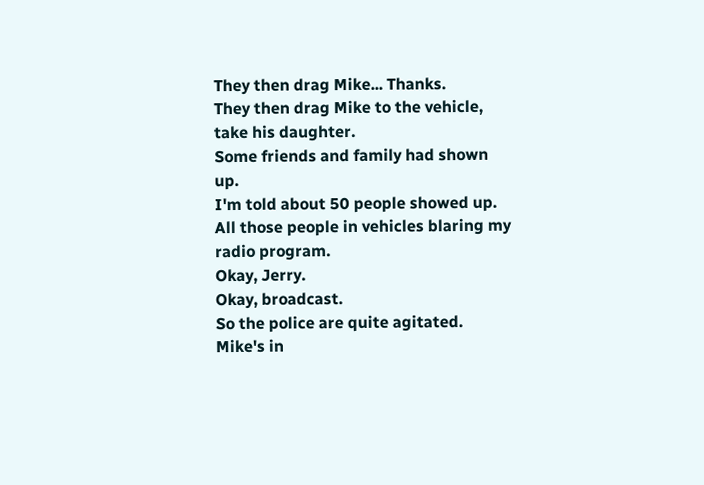They then drag Mike... Thanks.
They then drag Mike to the vehicle, take his daughter.
Some friends and family had shown up.
I'm told about 50 people showed up.
All those people in vehicles blaring my radio program.
Okay, Jerry.
Okay, broadcast.
So the police are quite agitated.
Mike's in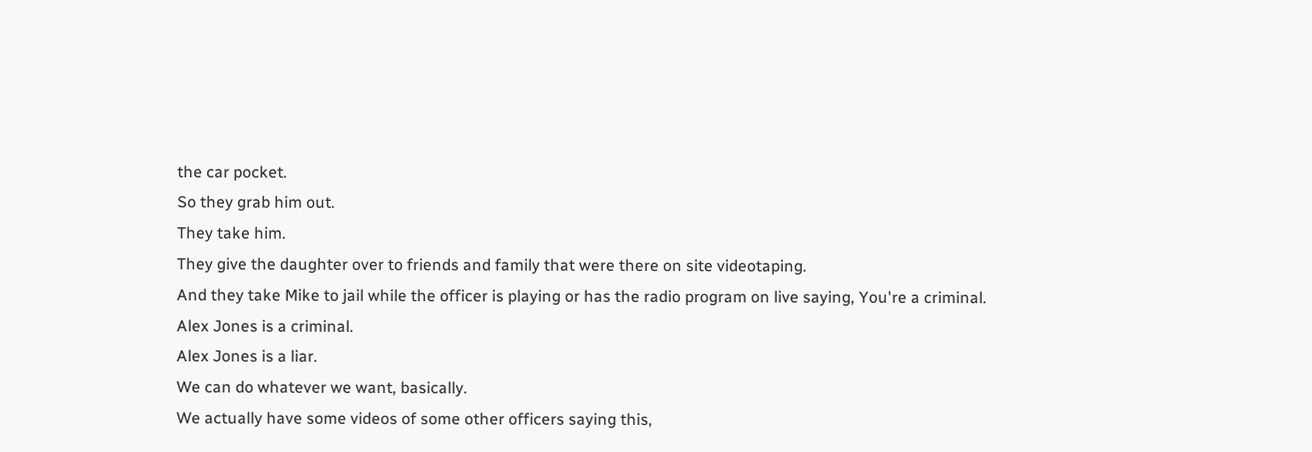the car pocket.
So they grab him out.
They take him.
They give the daughter over to friends and family that were there on site videotaping.
And they take Mike to jail while the officer is playing or has the radio program on live saying, You're a criminal.
Alex Jones is a criminal.
Alex Jones is a liar.
We can do whatever we want, basically.
We actually have some videos of some other officers saying this,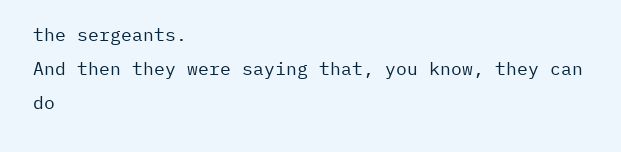the sergeants.
And then they were saying that, you know, they can do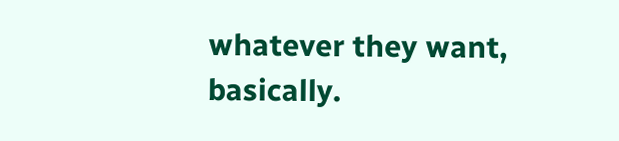whatever they want, basically.